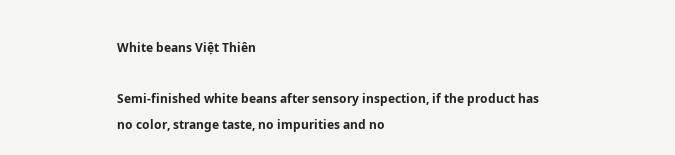White beans Việt Thiên

Semi-finished white beans after sensory inspection, if the product has no color, strange taste, no impurities and no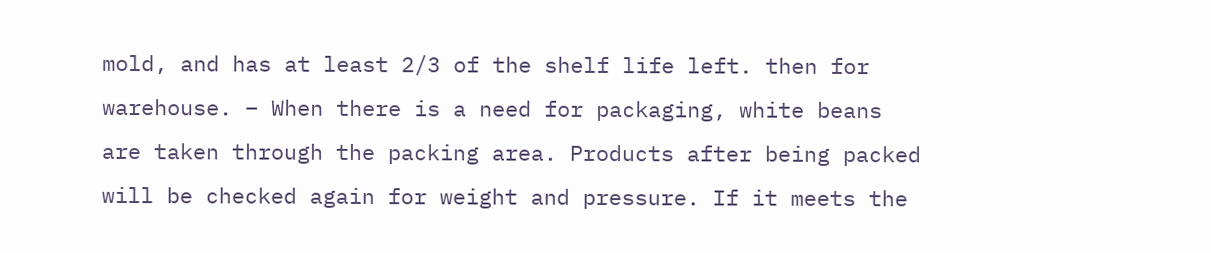mold, and has at least 2/3 of the shelf life left. then for warehouse. – When there is a need for packaging, white beans   are taken through the packing area. Products after being packed will be checked again for weight and pressure. If it meets the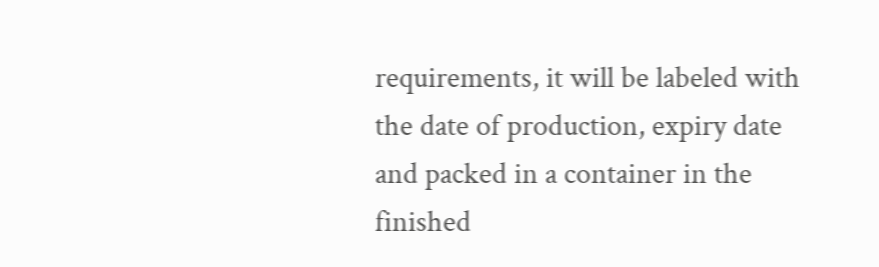requirements, it will be labeled with the date of production, expiry date and packed in a container in the finished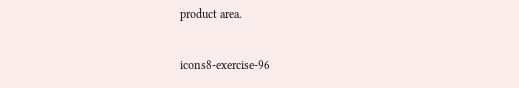product area.

icons8-exercise-96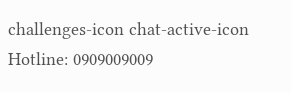challenges-icon chat-active-icon
Hotline: 0909009009